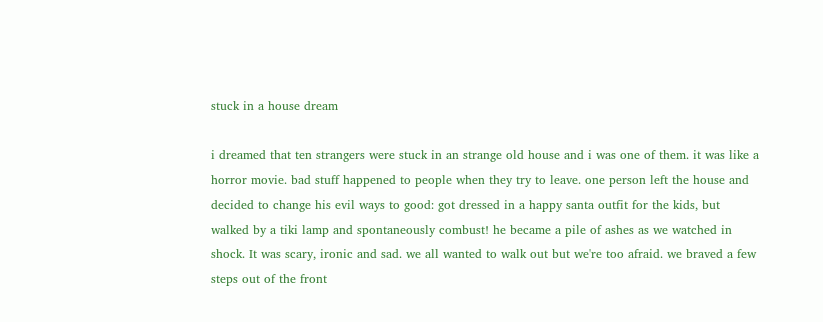stuck in a house dream

i dreamed that ten strangers were stuck in an strange old house and i was one of them. it was like a horror movie. bad stuff happened to people when they try to leave. one person left the house and decided to change his evil ways to good: got dressed in a happy santa outfit for the kids, but walked by a tiki lamp and spontaneously combust! he became a pile of ashes as we watched in shock. It was scary, ironic and sad. we all wanted to walk out but we're too afraid. we braved a few steps out of the front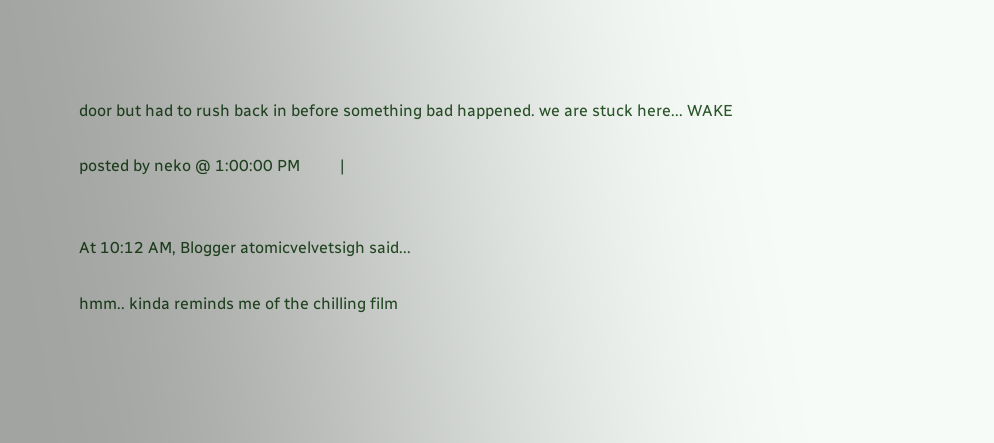door but had to rush back in before something bad happened. we are stuck here... WAKE

posted by neko @ 1:00:00 PM          |


At 10:12 AM, Blogger atomicvelvetsigh said...

hmm.. kinda reminds me of the chilling film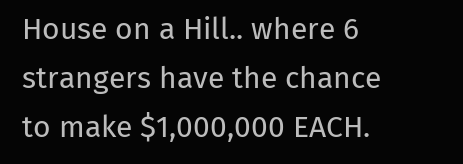House on a Hill.. where 6 strangers have the chance to make $1,000,000 EACH.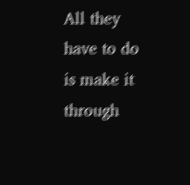All they have to do is make it through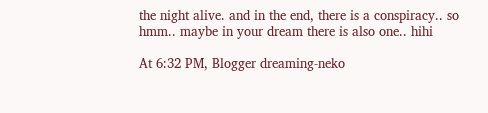the night alive. and in the end, there is a conspiracy.. so hmm.. maybe in your dream there is also one.. hihi

At 6:32 PM, Blogger dreaming-neko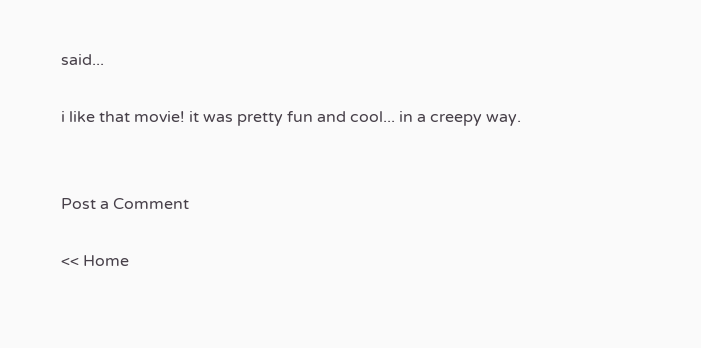said...

i like that movie! it was pretty fun and cool... in a creepy way.


Post a Comment

<< Home